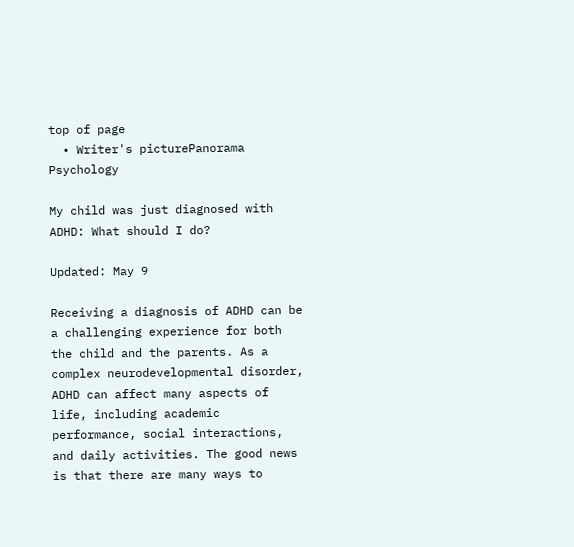top of page
  • Writer's picturePanorama Psychology

My child was just diagnosed with ADHD: What should I do?

Updated: May 9

Receiving a diagnosis of ADHD can be a challenging experience for both the child and the parents. As a complex neurodevelopmental disorder, ADHD can affect many aspects of life, including academic performance, social interactions, and daily activities. The good news is that there are many ways to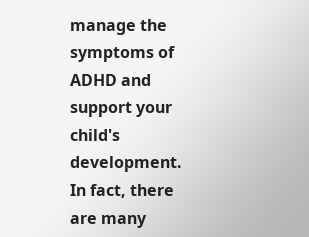manage the symptoms of ADHD and support your child's development. In fact, there are many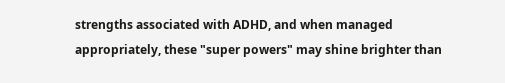strengths associated with ADHD, and when managed appropriately, these "super powers" may shine brighter than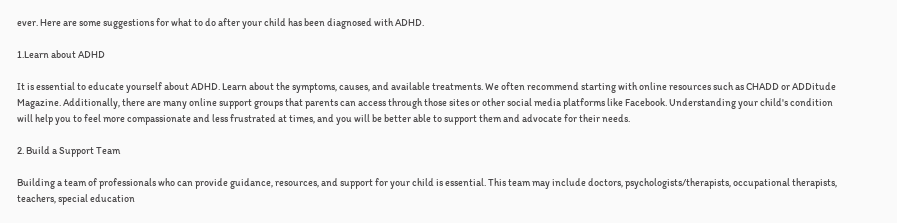ever. Here are some suggestions for what to do after your child has been diagnosed with ADHD.

1.Learn about ADHD

It is essential to educate yourself about ADHD. Learn about the symptoms, causes, and available treatments. We often recommend starting with online resources such as CHADD or ADDitude Magazine. Additionally, there are many online support groups that parents can access through those sites or other social media platforms like Facebook. Understanding your child's condition will help you to feel more compassionate and less frustrated at times, and you will be better able to support them and advocate for their needs.

2. Build a Support Team

Building a team of professionals who can provide guidance, resources, and support for your child is essential. This team may include doctors, psychologists/therapists, occupational therapists, teachers, special education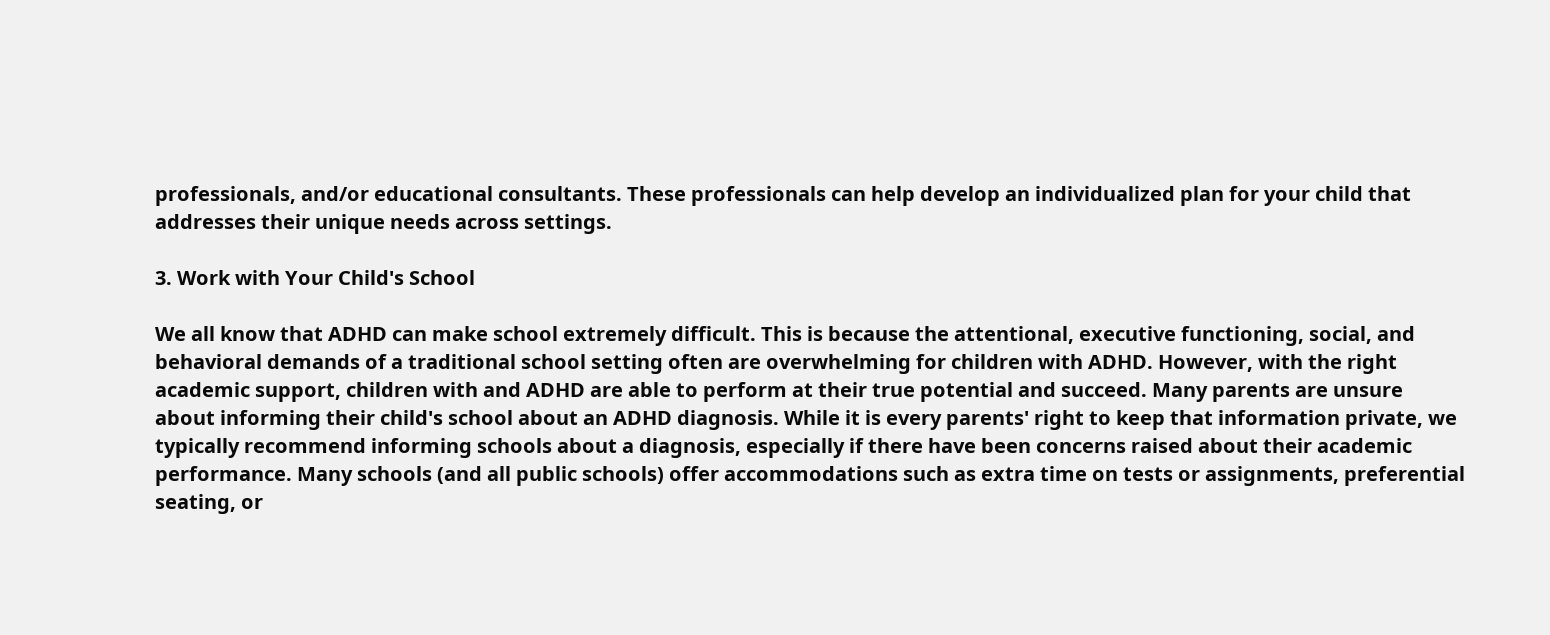professionals, and/or educational consultants. These professionals can help develop an individualized plan for your child that addresses their unique needs across settings.

3. Work with Your Child's School

We all know that ADHD can make school extremely difficult. This is because the attentional, executive functioning, social, and behavioral demands of a traditional school setting often are overwhelming for children with ADHD. However, with the right academic support, children with and ADHD are able to perform at their true potential and succeed. Many parents are unsure about informing their child's school about an ADHD diagnosis. While it is every parents' right to keep that information private, we typically recommend informing schools about a diagnosis, especially if there have been concerns raised about their academic performance. Many schools (and all public schools) offer accommodations such as extra time on tests or assignments, preferential seating, or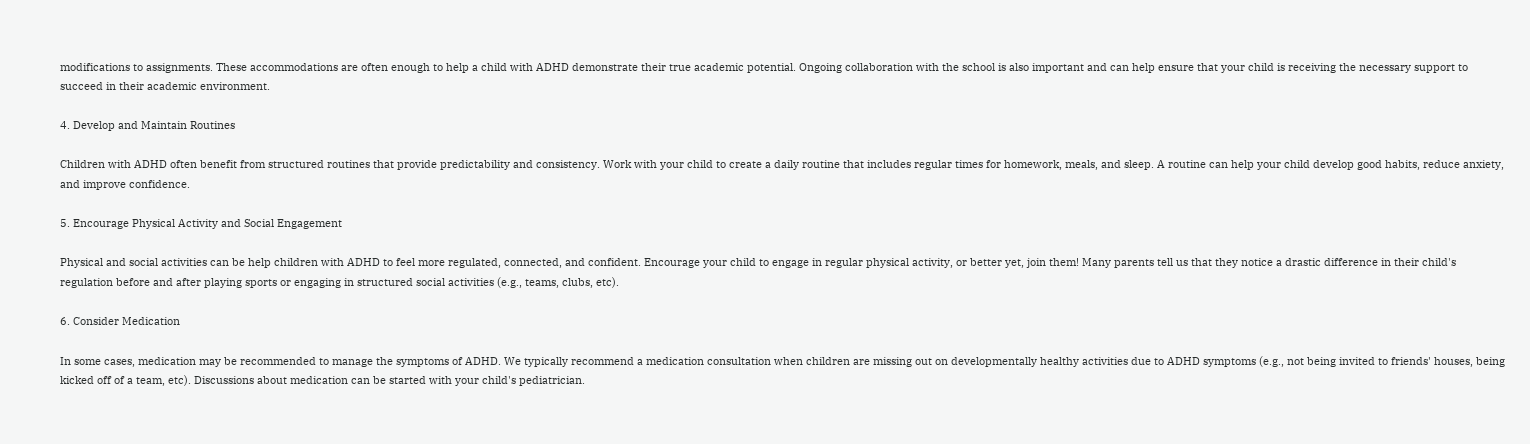modifications to assignments. These accommodations are often enough to help a child with ADHD demonstrate their true academic potential. Ongoing collaboration with the school is also important and can help ensure that your child is receiving the necessary support to succeed in their academic environment.

4. Develop and Maintain Routines

Children with ADHD often benefit from structured routines that provide predictability and consistency. Work with your child to create a daily routine that includes regular times for homework, meals, and sleep. A routine can help your child develop good habits, reduce anxiety, and improve confidence.

5. Encourage Physical Activity and Social Engagement

Physical and social activities can be help children with ADHD to feel more regulated, connected, and confident. Encourage your child to engage in regular physical activity, or better yet, join them! Many parents tell us that they notice a drastic difference in their child's regulation before and after playing sports or engaging in structured social activities (e.g., teams, clubs, etc).

6. Consider Medication

In some cases, medication may be recommended to manage the symptoms of ADHD. We typically recommend a medication consultation when children are missing out on developmentally healthy activities due to ADHD symptoms (e.g., not being invited to friends' houses, being kicked off of a team, etc). Discussions about medication can be started with your child's pediatrician.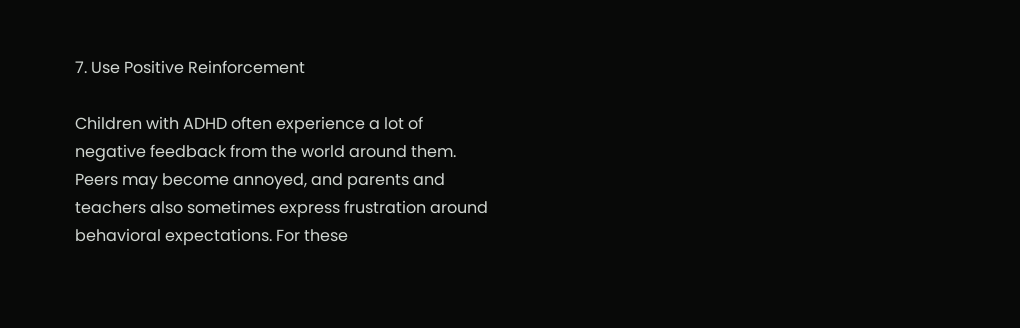7. Use Positive Reinforcement

Children with ADHD often experience a lot of negative feedback from the world around them. Peers may become annoyed, and parents and teachers also sometimes express frustration around behavioral expectations. For these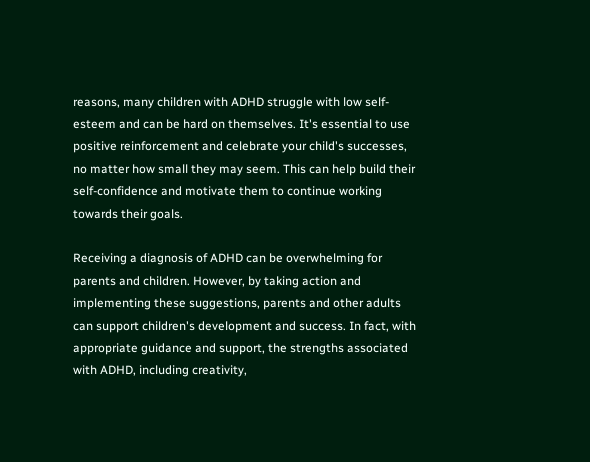reasons, many children with ADHD struggle with low self-esteem and can be hard on themselves. It's essential to use positive reinforcement and celebrate your child's successes, no matter how small they may seem. This can help build their self-confidence and motivate them to continue working towards their goals.

Receiving a diagnosis of ADHD can be overwhelming for parents and children. However, by taking action and implementing these suggestions, parents and other adults can support children's development and success. In fact, with appropriate guidance and support, the strengths associated with ADHD, including creativity,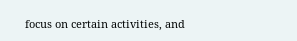focus on certain activities, and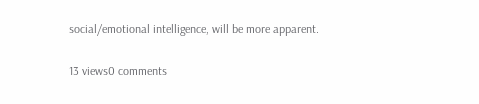social/emotional intelligence, will be more apparent.

13 views0 comments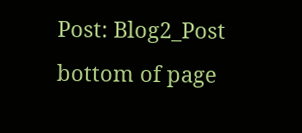Post: Blog2_Post
bottom of page